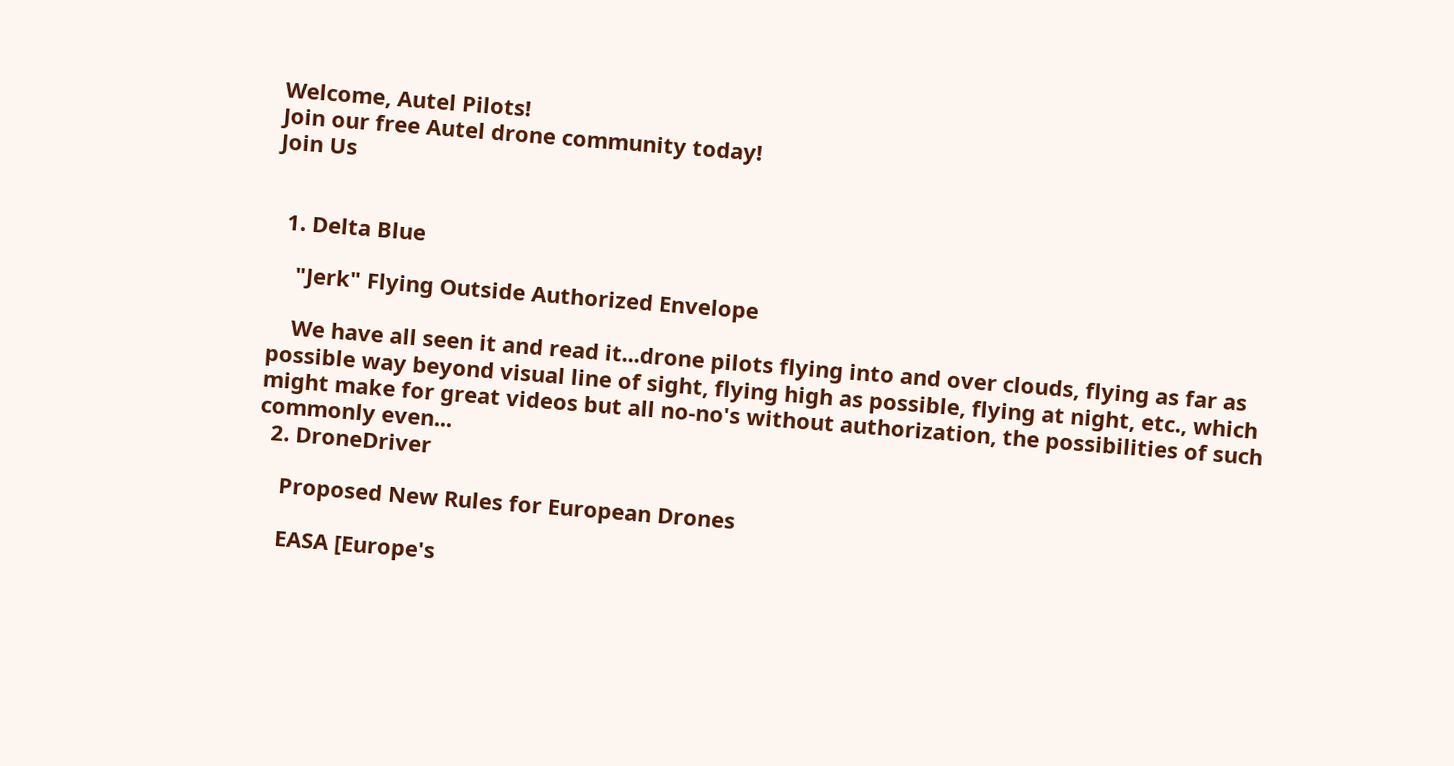Welcome, Autel Pilots!
Join our free Autel drone community today!
Join Us


  1. Delta Blue

    "Jerk" Flying Outside Authorized Envelope

    We have all seen it and read it...drone pilots flying into and over clouds, flying as far as possible way beyond visual line of sight, flying high as possible, flying at night, etc., which might make for great videos but all no-no's without authorization, the possibilities of such commonly even...
  2. DroneDriver

    Proposed New Rules for European Drones

    EASA [Europe's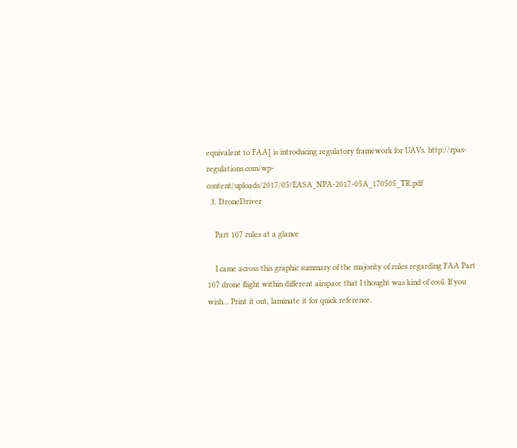equivalent to FAA] is introducing regulatory framework for UAVs. http://rpas-regulations.com/wp-content/uploads/2017/05/EASA_NPA-2017-05A_170505_TR.pdf
  3. DroneDriver

    Part 107 rules at a glance

    I came across this graphic summary of the majority of rules regarding FAA Part 107 drone flight within different airspace that I thought was kind of cool. If you wish... Print it out, laminate it for quick reference.